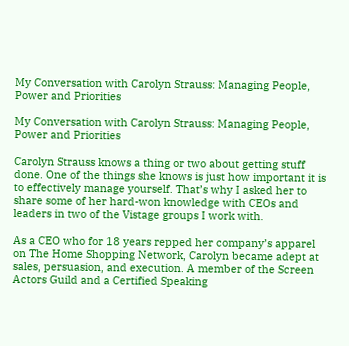My Conversation with Carolyn Strauss: Managing People, Power and Priorities

My Conversation with Carolyn Strauss: Managing People, Power and Priorities

Carolyn Strauss knows a thing or two about getting stuff done. One of the things she knows is just how important it is to effectively manage yourself. That’s why I asked her to share some of her hard-won knowledge with CEOs and leaders in two of the Vistage groups I work with.

As a CEO who for 18 years repped her company’s apparel on The Home Shopping Network, Carolyn became adept at sales, persuasion, and execution. A member of the Screen Actors Guild and a Certified Speaking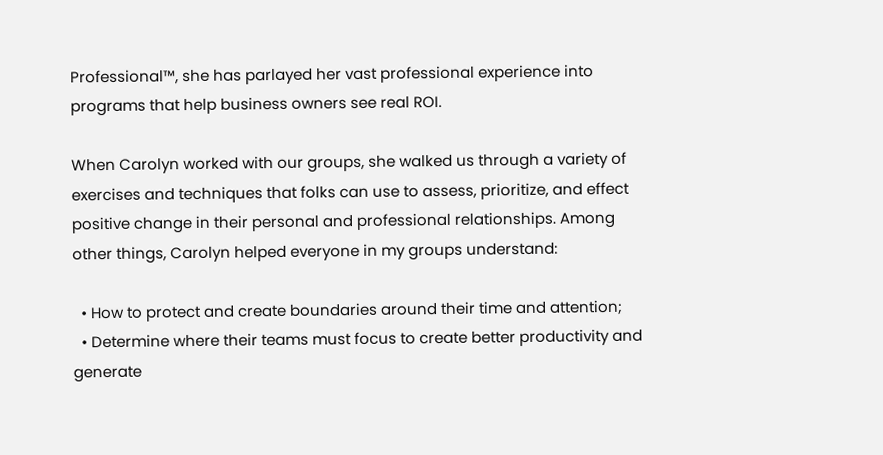Professional™, she has parlayed her vast professional experience into programs that help business owners see real ROI.

When Carolyn worked with our groups, she walked us through a variety of exercises and techniques that folks can use to assess, prioritize, and effect positive change in their personal and professional relationships. Among other things, Carolyn helped everyone in my groups understand:

  • How to protect and create boundaries around their time and attention;
  • Determine where their teams must focus to create better productivity and generate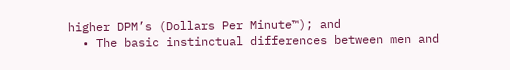higher DPM’s (Dollars Per Minute™); and
  • The basic instinctual differences between men and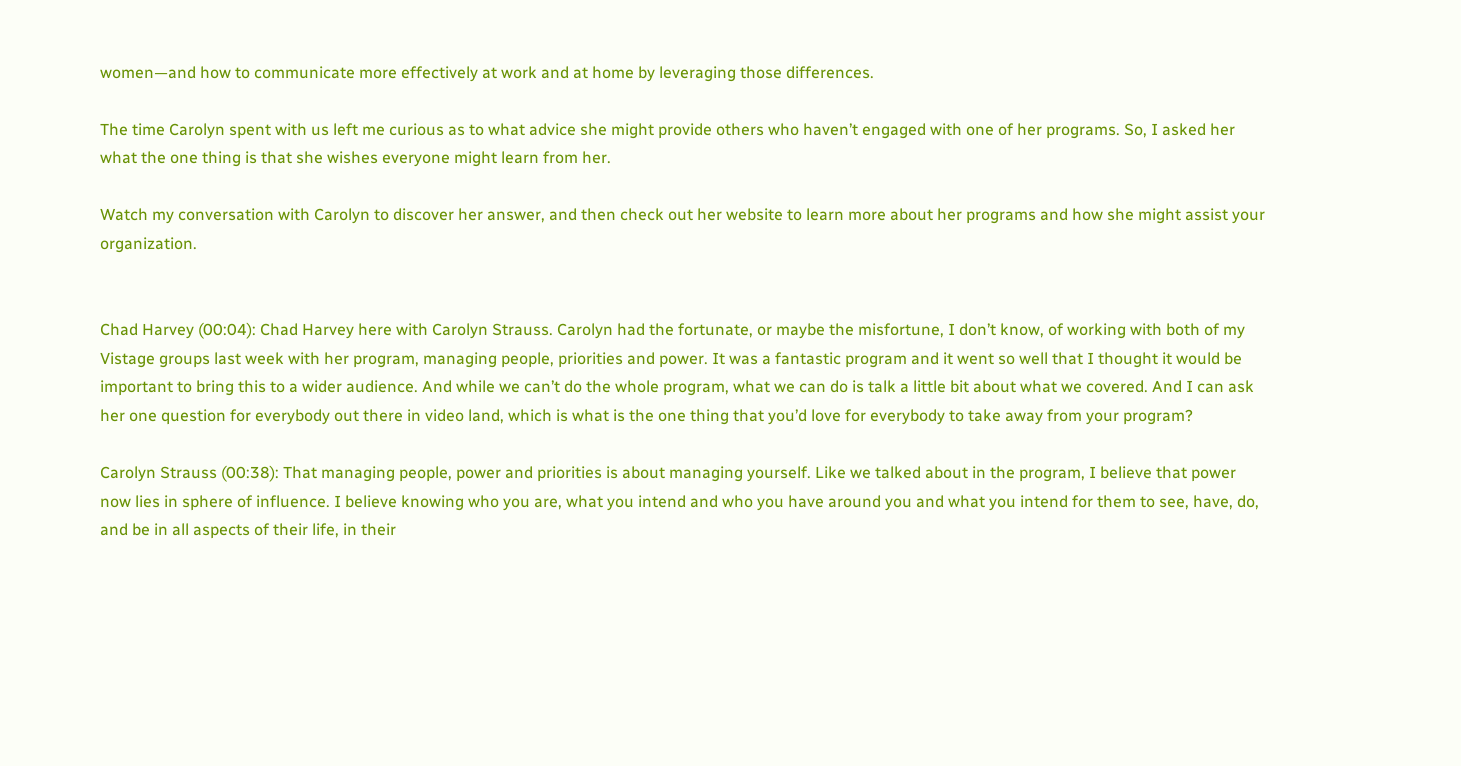women—and how to communicate more effectively at work and at home by leveraging those differences.

The time Carolyn spent with us left me curious as to what advice she might provide others who haven’t engaged with one of her programs. So, I asked her what the one thing is that she wishes everyone might learn from her.

Watch my conversation with Carolyn to discover her answer, and then check out her website to learn more about her programs and how she might assist your organization.


Chad Harvey (00:04): Chad Harvey here with Carolyn Strauss. Carolyn had the fortunate, or maybe the misfortune, I don’t know, of working with both of my Vistage groups last week with her program, managing people, priorities and power. It was a fantastic program and it went so well that I thought it would be important to bring this to a wider audience. And while we can’t do the whole program, what we can do is talk a little bit about what we covered. And I can ask her one question for everybody out there in video land, which is what is the one thing that you’d love for everybody to take away from your program?

Carolyn Strauss (00:38): That managing people, power and priorities is about managing yourself. Like we talked about in the program, I believe that power now lies in sphere of influence. I believe knowing who you are, what you intend and who you have around you and what you intend for them to see, have, do, and be in all aspects of their life, in their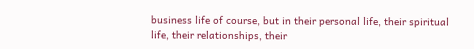business life of course, but in their personal life, their spiritual life, their relationships, their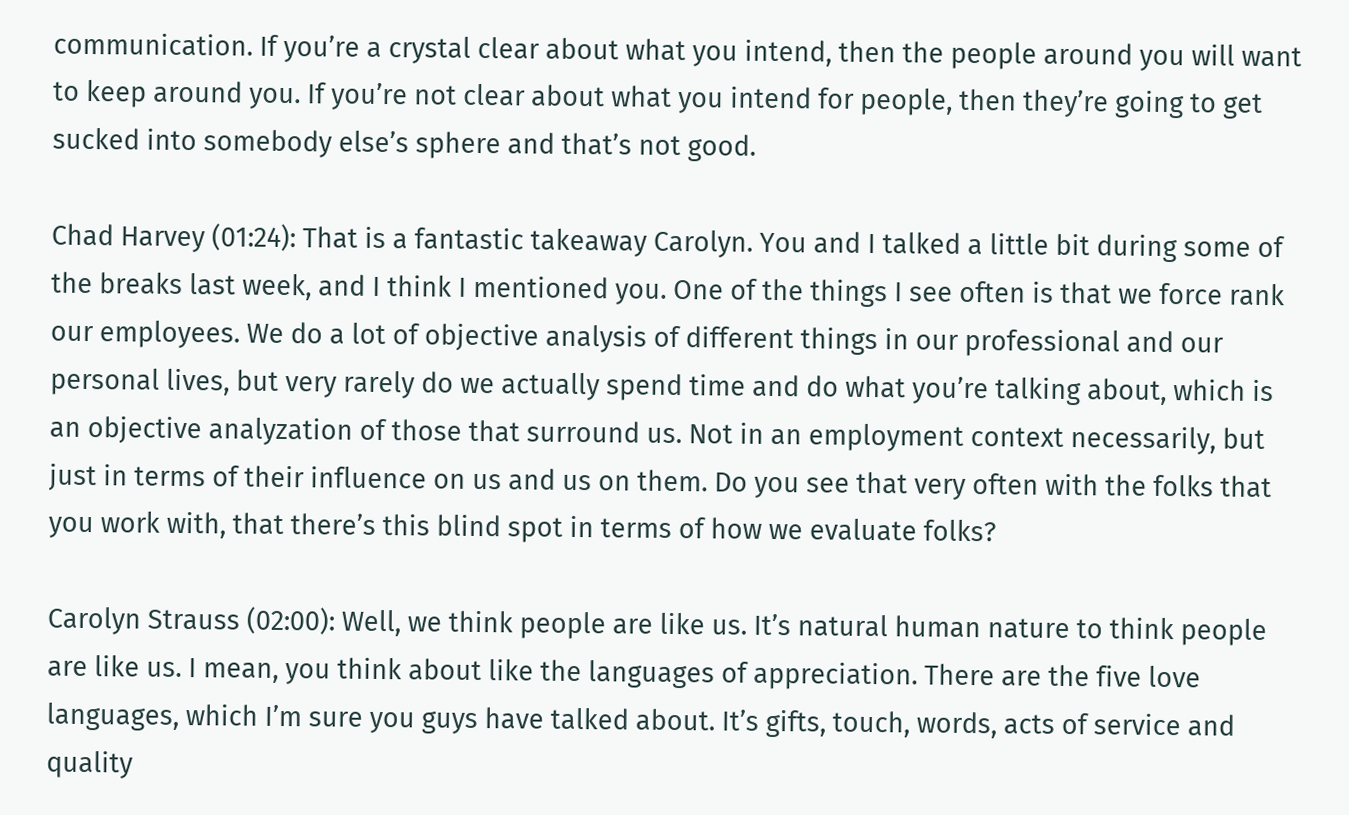communication. If you’re a crystal clear about what you intend, then the people around you will want to keep around you. If you’re not clear about what you intend for people, then they’re going to get sucked into somebody else’s sphere and that’s not good.

Chad Harvey (01:24): That is a fantastic takeaway Carolyn. You and I talked a little bit during some of the breaks last week, and I think I mentioned you. One of the things I see often is that we force rank our employees. We do a lot of objective analysis of different things in our professional and our personal lives, but very rarely do we actually spend time and do what you’re talking about, which is an objective analyzation of those that surround us. Not in an employment context necessarily, but just in terms of their influence on us and us on them. Do you see that very often with the folks that you work with, that there’s this blind spot in terms of how we evaluate folks?

Carolyn Strauss (02:00): Well, we think people are like us. It’s natural human nature to think people are like us. I mean, you think about like the languages of appreciation. There are the five love languages, which I’m sure you guys have talked about. It’s gifts, touch, words, acts of service and quality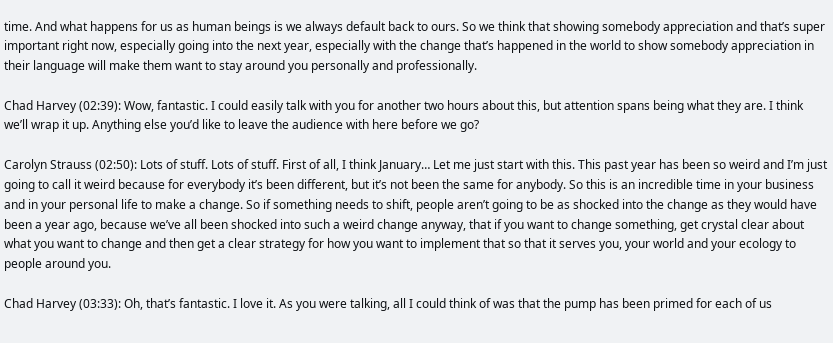time. And what happens for us as human beings is we always default back to ours. So we think that showing somebody appreciation and that’s super important right now, especially going into the next year, especially with the change that’s happened in the world to show somebody appreciation in their language will make them want to stay around you personally and professionally.

Chad Harvey (02:39): Wow, fantastic. I could easily talk with you for another two hours about this, but attention spans being what they are. I think we’ll wrap it up. Anything else you’d like to leave the audience with here before we go?

Carolyn Strauss (02:50): Lots of stuff. Lots of stuff. First of all, I think January… Let me just start with this. This past year has been so weird and I’m just going to call it weird because for everybody it’s been different, but it’s not been the same for anybody. So this is an incredible time in your business and in your personal life to make a change. So if something needs to shift, people aren’t going to be as shocked into the change as they would have been a year ago, because we’ve all been shocked into such a weird change anyway, that if you want to change something, get crystal clear about what you want to change and then get a clear strategy for how you want to implement that so that it serves you, your world and your ecology to people around you.

Chad Harvey (03:33): Oh, that’s fantastic. I love it. As you were talking, all I could think of was that the pump has been primed for each of us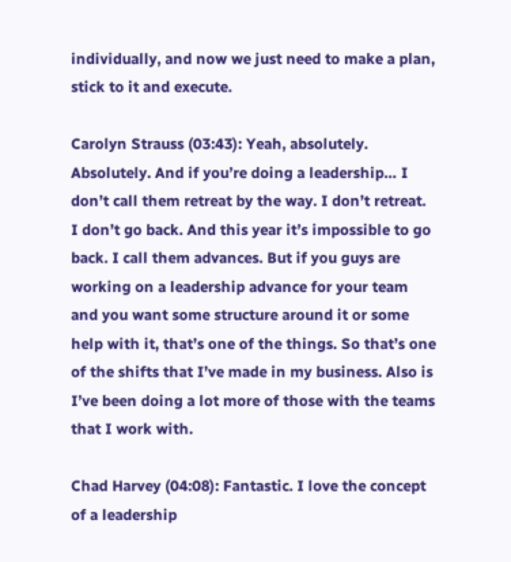individually, and now we just need to make a plan, stick to it and execute.

Carolyn Strauss (03:43): Yeah, absolutely. Absolutely. And if you’re doing a leadership… I don’t call them retreat by the way. I don’t retreat. I don’t go back. And this year it’s impossible to go back. I call them advances. But if you guys are working on a leadership advance for your team and you want some structure around it or some help with it, that’s one of the things. So that’s one of the shifts that I’ve made in my business. Also is I’ve been doing a lot more of those with the teams that I work with.

Chad Harvey (04:08): Fantastic. I love the concept of a leadership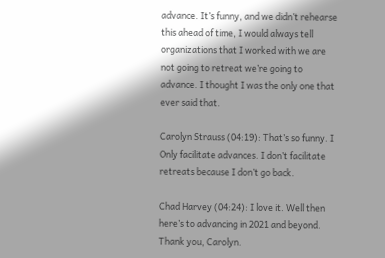advance. It’s funny, and we didn’t rehearse this ahead of time, I would always tell organizations that I worked with we are not going to retreat we’re going to advance. I thought I was the only one that ever said that.

Carolyn Strauss (04:19): That’s so funny. I Only facilitate advances. I don’t facilitate retreats because I don’t go back.

Chad Harvey (04:24): I love it. Well then here’s to advancing in 2021 and beyond. Thank you, Carolyn.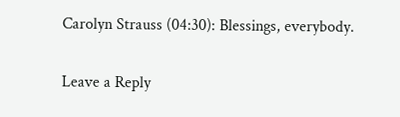Carolyn Strauss (04:30): Blessings, everybody.

Leave a Reply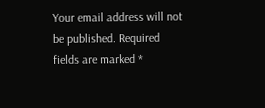Your email address will not be published. Required fields are marked *